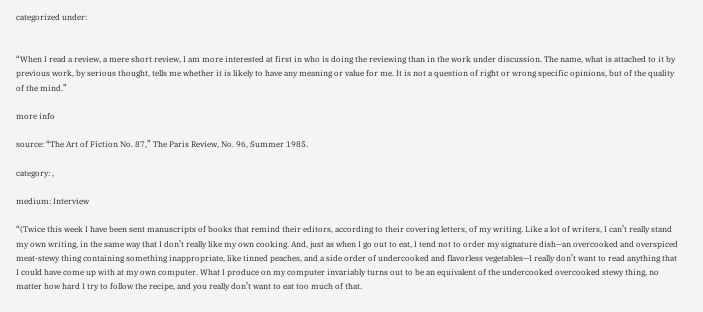categorized under:


“When I read a review, a mere short review, I am more interested at first in who is doing the reviewing than in the work under discussion. The name, what is attached to it by previous work, by serious thought, tells me whether it is likely to have any meaning or value for me. It is not a question of right or wrong specific opinions, but of the quality of the mind.”

more info

source: “The Art of Fiction No. 87,” The Paris Review, No. 96, Summer 1985.

category: ,

medium: Interview

“(Twice this week I have been sent manuscripts of books that remind their editors, according to their covering letters, of my writing. Like a lot of writers, I can’t really stand my own writing, in the same way that I don’t really like my own cooking. And, just as when I go out to eat, I tend not to order my signature dish—an overcooked and overspiced meat-stewy thing containing something inappropriate, like tinned peaches, and a side order of undercooked and flavorless vegetables—I really don’t want to read anything that I could have come up with at my own computer. What I produce on my computer invariably turns out to be an equivalent of the undercooked overcooked stewy thing, no matter how hard I try to follow the recipe, and you really don’t want to eat too much of that.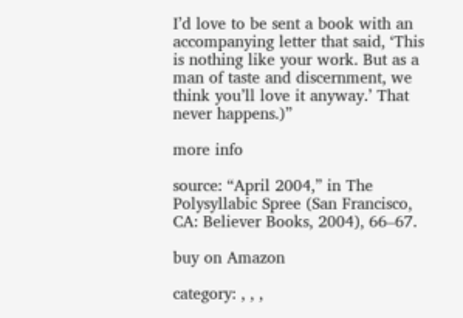I’d love to be sent a book with an accompanying letter that said, ‘This is nothing like your work. But as a man of taste and discernment, we think you’ll love it anyway.’ That never happens.)”

more info

source: “April 2004,” in The Polysyllabic Spree (San Francisco, CA: Believer Books, 2004), 66–67.

buy on Amazon

category: , , ,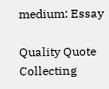medium: Essay

Quality Quote Collecting